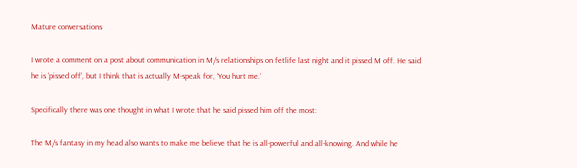Mature conversations

I wrote a comment on a post about communication in M/s relationships on fetlife last night and it pissed M off. He said he is ‘pissed off’, but I think that is actually M-speak for, ‘You hurt me.’

Specifically there was one thought in what I wrote that he said pissed him off the most:

The M/s fantasy in my head also wants to make me believe that he is all-powerful and all-knowing. And while he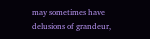may sometimes have delusions of grandeur,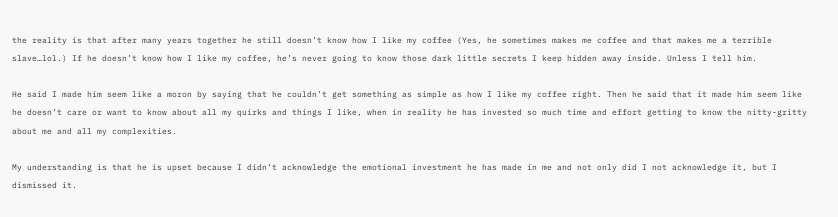the reality is that after many years together he still doesn’t know how I like my coffee (Yes, he sometimes makes me coffee and that makes me a terrible slave…lol.) If he doesn’t know how I like my coffee, he’s never going to know those dark little secrets I keep hidden away inside. Unless I tell him.

He said I made him seem like a moron by saying that he couldn’t get something as simple as how I like my coffee right. Then he said that it made him seem like he doesn’t care or want to know about all my quirks and things I like, when in reality he has invested so much time and effort getting to know the nitty-gritty about me and all my complexities.

My understanding is that he is upset because I didn’t acknowledge the emotional investment he has made in me and not only did I not acknowledge it, but I dismissed it.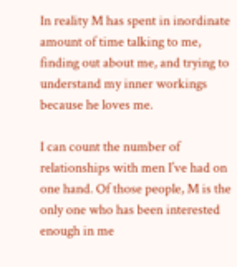In reality M has spent in inordinate amount of time talking to me, finding out about me, and trying to understand my inner workings because he loves me.

I can count the number of relationships with men I’ve had on one hand. Of those people, M is the only one who has been interested enough in me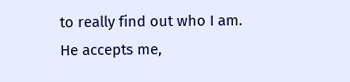to really find out who I am. He accepts me,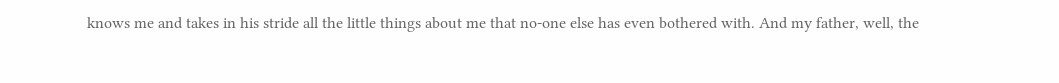knows me and takes in his stride all the little things about me that no-one else has even bothered with. And my father, well, the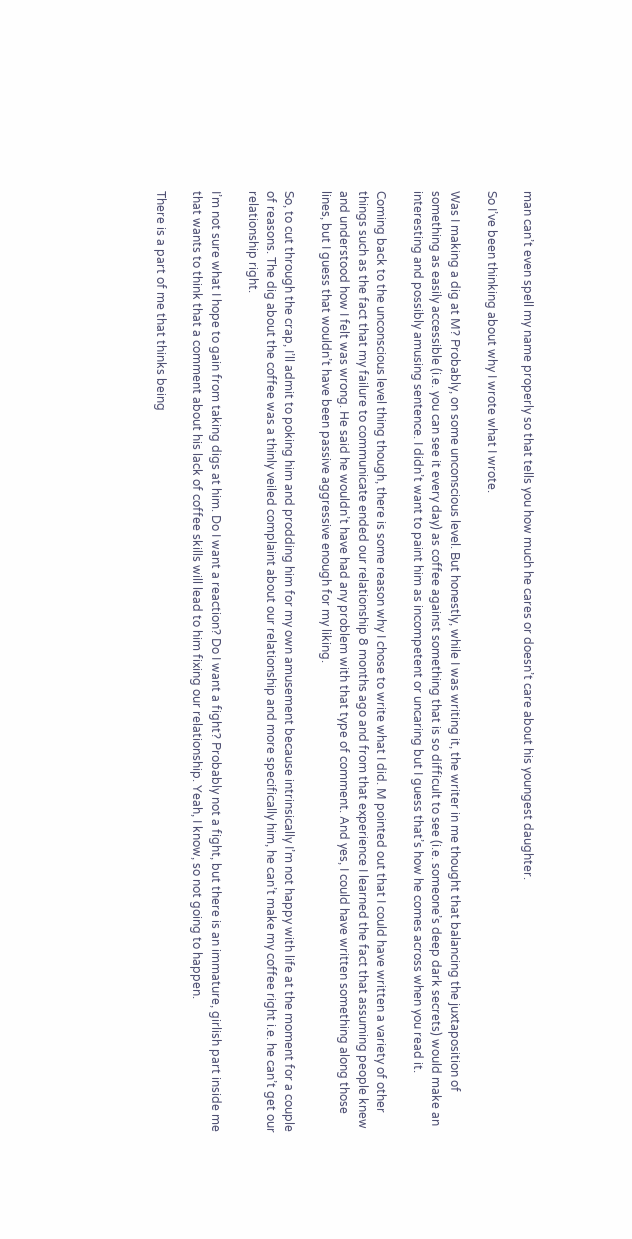man can’t even spell my name properly so that tells you how much he cares or doesn’t care about his youngest daughter.

So I’ve been thinking about why I wrote what I wrote.

Was I making a dig at M? Probably, on some unconscious level. But honestly, while I was writing it, the writer in me thought that balancing the juxtaposition of something as easily accessible (i.e. you can see it every day) as coffee against something that is so difficult to see (i.e. someone’s deep dark secrets) would make an interesting and possibly amusing sentence. I didn’t want to paint him as incompetent or uncaring but I guess that’s how he comes across when you read it.

Coming back to the unconscious level thing though, there is some reason why I chose to write what I did. M pointed out that I could have written a variety of other things such as the fact that my failure to communicate ended our relationship 8 months ago and from that experience I learned the fact that assuming people knew and understood how I felt was wrong. He said he wouldn’t have had any problem with that type of comment. And yes, I could have written something along those lines, but I guess that wouldn’t have been passive aggressive enough for my liking.

So, to cut through the crap, I’ll admit to poking him and prodding him for my own amusement because intrinsically I’m not happy with life at the moment for a couple of reasons. The dig about the coffee was a thinly veiled complaint about our relationship and more specifically him, he can’t make my coffee right i.e. he can’t get our relationship right.

I’m not sure what I hope to gain from taking digs at him. Do I want a reaction? Do I want a fight? Probably not a fight, but there is an immature, girlish part inside me that wants to think that a comment about his lack of coffee skills will lead to him fixing our relationship. Yeah, I know, so not going to happen.

There is a part of me that thinks being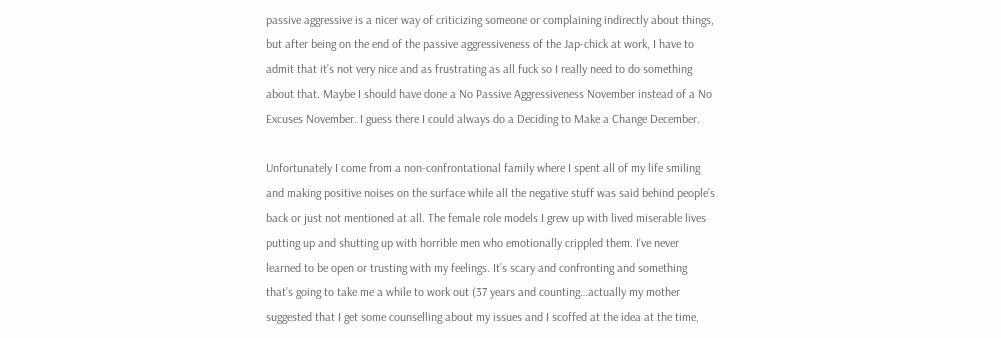passive aggressive is a nicer way of criticizing someone or complaining indirectly about things, but after being on the end of the passive aggressiveness of the Jap-chick at work, I have to admit that it’s not very nice and as frustrating as all fuck so I really need to do something about that. Maybe I should have done a No Passive Aggressiveness November instead of a No Excuses November. I guess there I could always do a Deciding to Make a Change December.

Unfortunately I come from a non-confrontational family where I spent all of my life smiling and making positive noises on the surface while all the negative stuff was said behind people’s back or just not mentioned at all. The female role models I grew up with lived miserable lives putting up and shutting up with horrible men who emotionally crippled them. I’ve never learned to be open or trusting with my feelings. It’s scary and confronting and something that’s going to take me a while to work out (37 years and counting…actually my mother suggested that I get some counselling about my issues and I scoffed at the idea at the time,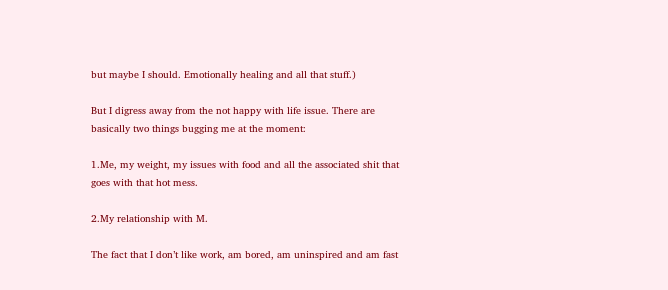but maybe I should. Emotionally healing and all that stuff.)

But I digress away from the not happy with life issue. There are basically two things bugging me at the moment:

1.Me, my weight, my issues with food and all the associated shit that goes with that hot mess.

2.My relationship with M.

The fact that I don’t like work, am bored, am uninspired and am fast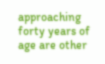approaching forty years of age are other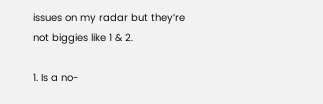issues on my radar but they’re not biggies like 1 & 2.

1. Is a no-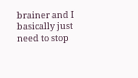brainer and I basically just need to stop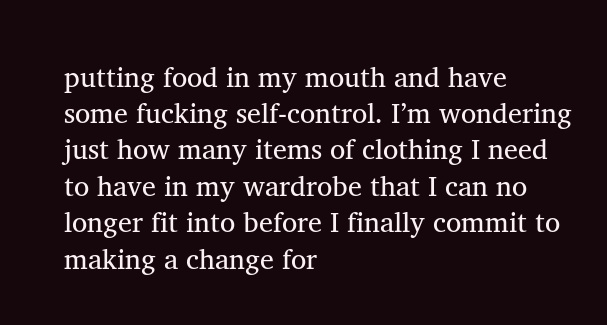putting food in my mouth and have some fucking self-control. I’m wondering just how many items of clothing I need to have in my wardrobe that I can no longer fit into before I finally commit to making a change for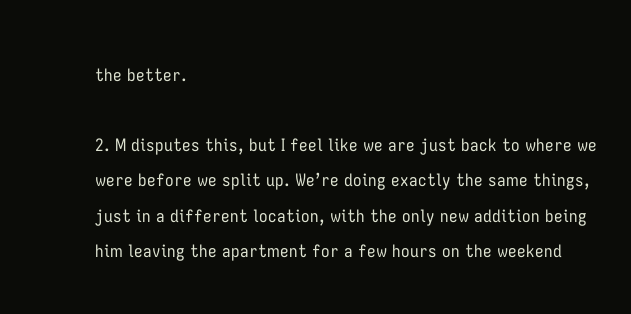the better.

2. M disputes this, but I feel like we are just back to where we were before we split up. We’re doing exactly the same things, just in a different location, with the only new addition being him leaving the apartment for a few hours on the weekend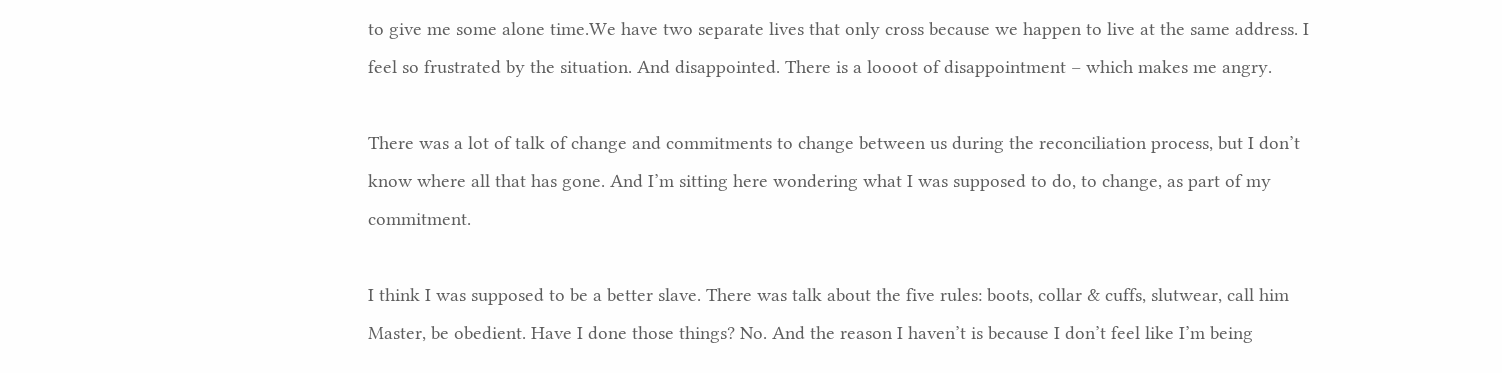to give me some alone time.We have two separate lives that only cross because we happen to live at the same address. I feel so frustrated by the situation. And disappointed. There is a loooot of disappointment – which makes me angry.

There was a lot of talk of change and commitments to change between us during the reconciliation process, but I don’t know where all that has gone. And I’m sitting here wondering what I was supposed to do, to change, as part of my commitment.

I think I was supposed to be a better slave. There was talk about the five rules: boots, collar & cuffs, slutwear, call him Master, be obedient. Have I done those things? No. And the reason I haven’t is because I don’t feel like I’m being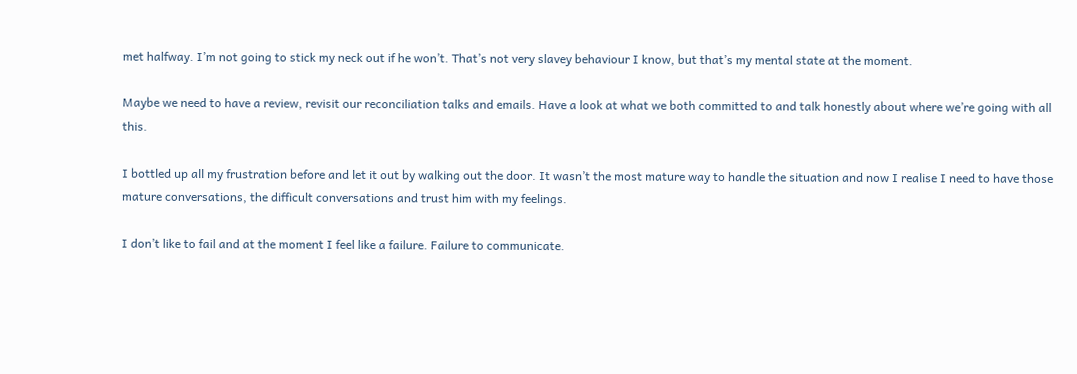met halfway. I’m not going to stick my neck out if he won’t. That’s not very slavey behaviour I know, but that’s my mental state at the moment.

Maybe we need to have a review, revisit our reconciliation talks and emails. Have a look at what we both committed to and talk honestly about where we’re going with all this.

I bottled up all my frustration before and let it out by walking out the door. It wasn’t the most mature way to handle the situation and now I realise I need to have those mature conversations, the difficult conversations and trust him with my feelings.

I don’t like to fail and at the moment I feel like a failure. Failure to communicate.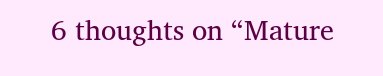6 thoughts on “Mature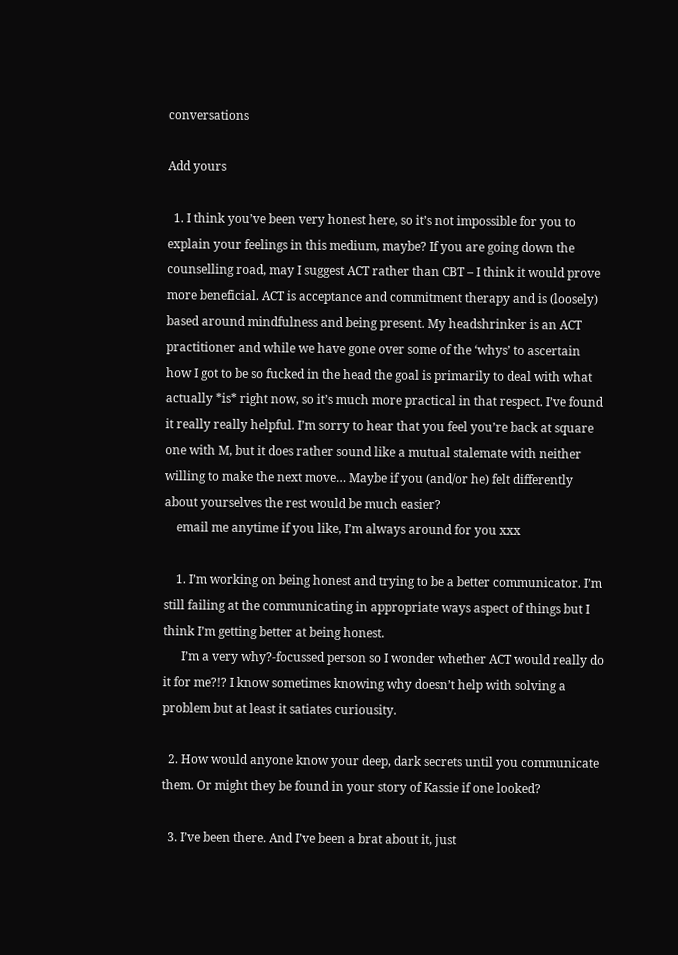conversations

Add yours

  1. I think you’ve been very honest here, so it’s not impossible for you to explain your feelings in this medium, maybe? If you are going down the counselling road, may I suggest ACT rather than CBT – I think it would prove more beneficial. ACT is acceptance and commitment therapy and is (loosely) based around mindfulness and being present. My headshrinker is an ACT practitioner and while we have gone over some of the ‘whys’ to ascertain how I got to be so fucked in the head the goal is primarily to deal with what actually *is* right now, so it’s much more practical in that respect. I’ve found it really really helpful. I’m sorry to hear that you feel you’re back at square one with M, but it does rather sound like a mutual stalemate with neither willing to make the next move… Maybe if you (and/or he) felt differently about yourselves the rest would be much easier?
    email me anytime if you like, I’m always around for you xxx

    1. I’m working on being honest and trying to be a better communicator. I’m still failing at the communicating in appropriate ways aspect of things but I think I’m getting better at being honest.
      I’m a very why?-focussed person so I wonder whether ACT would really do it for me?!? I know sometimes knowing why doesn’t help with solving a problem but at least it satiates curiousity.

  2. How would anyone know your deep, dark secrets until you communicate them. Or might they be found in your story of Kassie if one looked?

  3. I’ve been there. And I’ve been a brat about it, just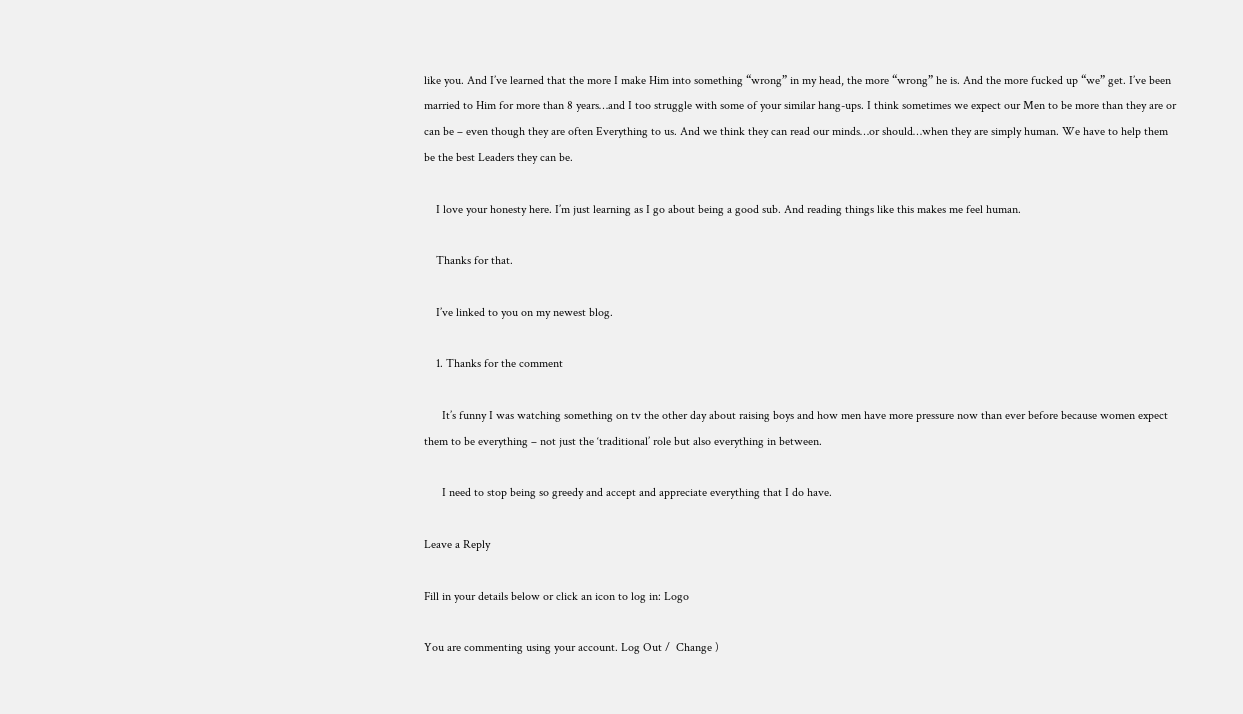like you. And I’ve learned that the more I make Him into something “wrong” in my head, the more “wrong” he is. And the more fucked up “we” get. I’ve been married to Him for more than 8 years…and I too struggle with some of your similar hang-ups. I think sometimes we expect our Men to be more than they are or can be – even though they are often Everything to us. And we think they can read our minds…or should…when they are simply human. We have to help them be the best Leaders they can be.

    I love your honesty here. I’m just learning as I go about being a good sub. And reading things like this makes me feel human.

    Thanks for that.

    I’ve linked to you on my newest blog.

    1. Thanks for the comment

      It’s funny I was watching something on tv the other day about raising boys and how men have more pressure now than ever before because women expect them to be everything – not just the ‘traditional’ role but also everything in between.

      I need to stop being so greedy and accept and appreciate everything that I do have.

Leave a Reply

Fill in your details below or click an icon to log in: Logo

You are commenting using your account. Log Out /  Change )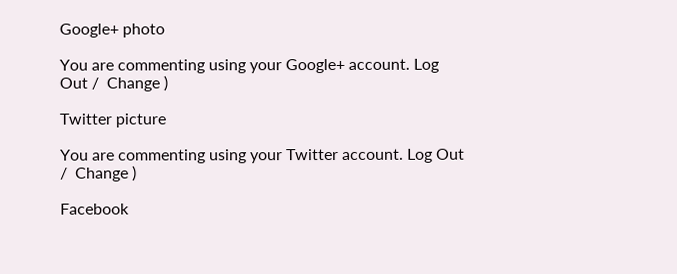Google+ photo

You are commenting using your Google+ account. Log Out /  Change )

Twitter picture

You are commenting using your Twitter account. Log Out /  Change )

Facebook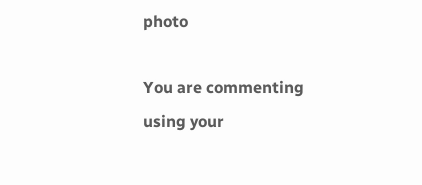photo

You are commenting using your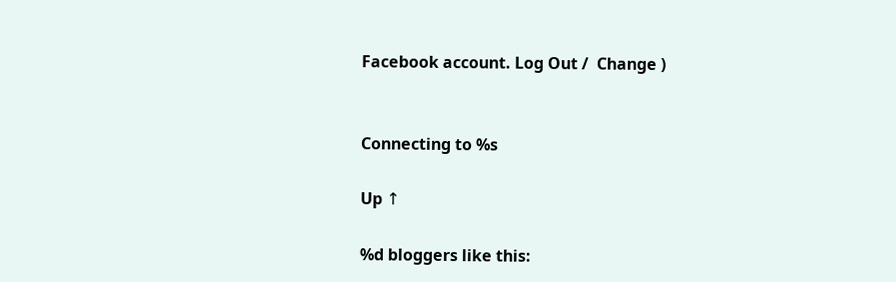Facebook account. Log Out /  Change )


Connecting to %s

Up ↑

%d bloggers like this: